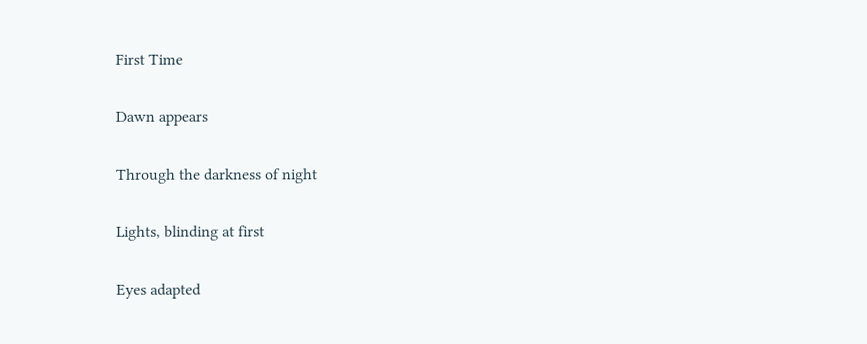First Time

Dawn appears

Through the darkness of night

Lights, blinding at first

Eyes adapted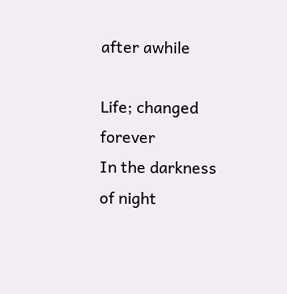after awhile

Life; changed forever
In the darkness of night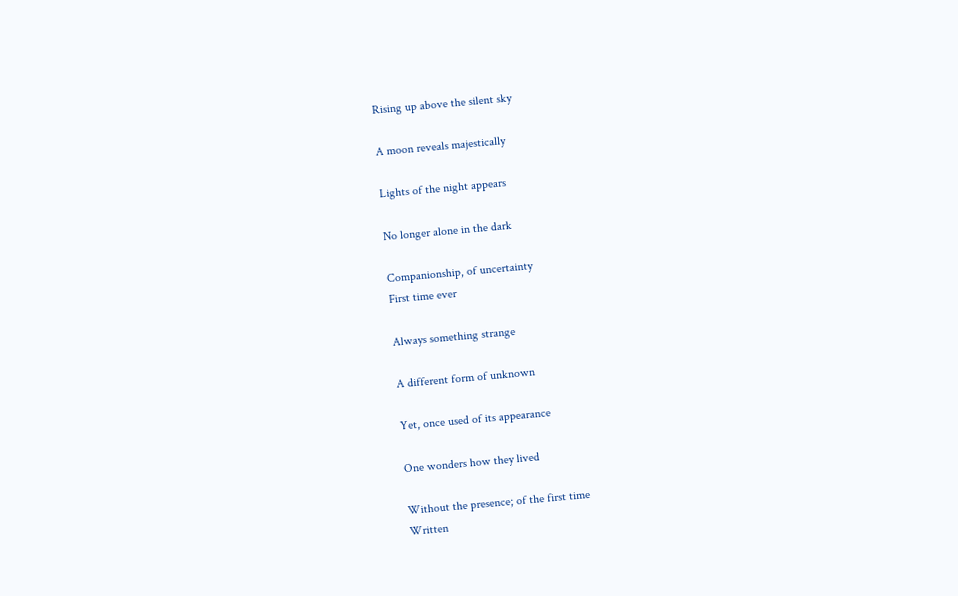Rising up above the silent sky

A moon reveals majestically

Lights of the night appears

No longer alone in the dark

Companionship, of uncertainty
First time ever

Always something strange

A different form of unknown

Yet, once used of its appearance

One wonders how they lived

Without the presence; of the first time
Written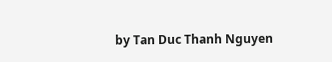by Tan Duc Thanh Nguyen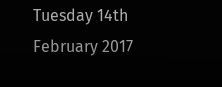Tuesday 14th February 2017